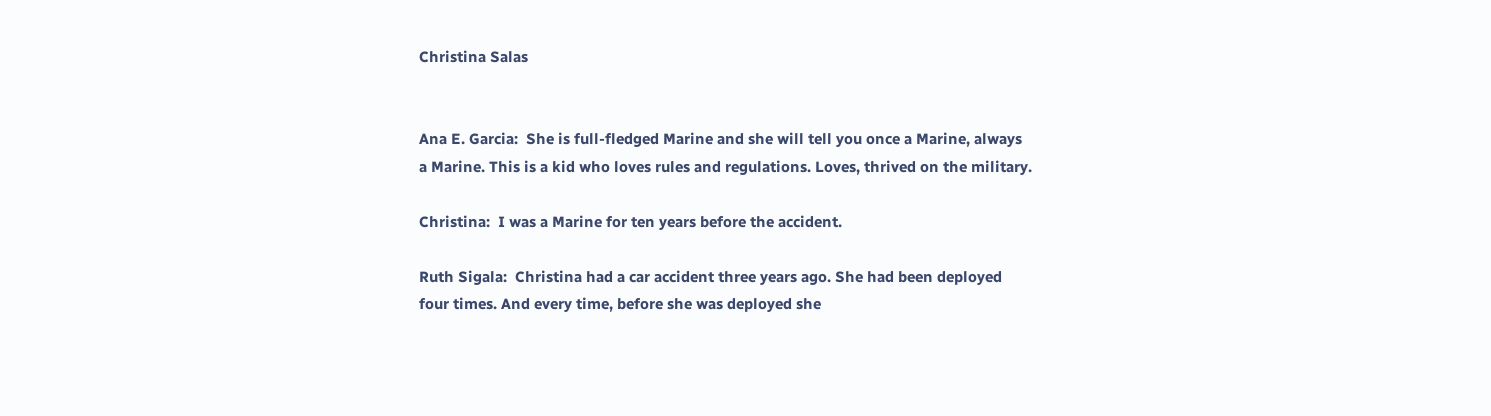Christina Salas


Ana E. Garcia:  She is full-fledged Marine and she will tell you once a Marine, always a Marine. This is a kid who loves rules and regulations. Loves, thrived on the military.

Christina:  I was a Marine for ten years before the accident.

Ruth Sigala:  Christina had a car accident three years ago. She had been deployed four times. And every time, before she was deployed she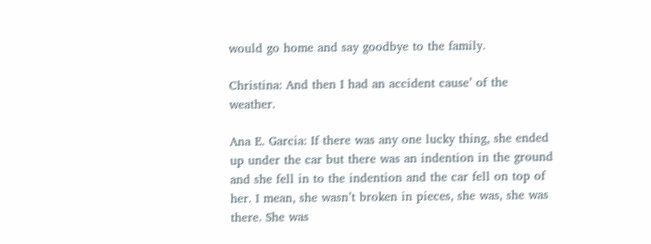would go home and say goodbye to the family.

Christina: And then I had an accident cause’ of the weather.

Ana E. Garcia: If there was any one lucky thing, she ended up under the car but there was an indention in the ground and she fell in to the indention and the car fell on top of her. I mean, she wasn’t broken in pieces, she was, she was there. She was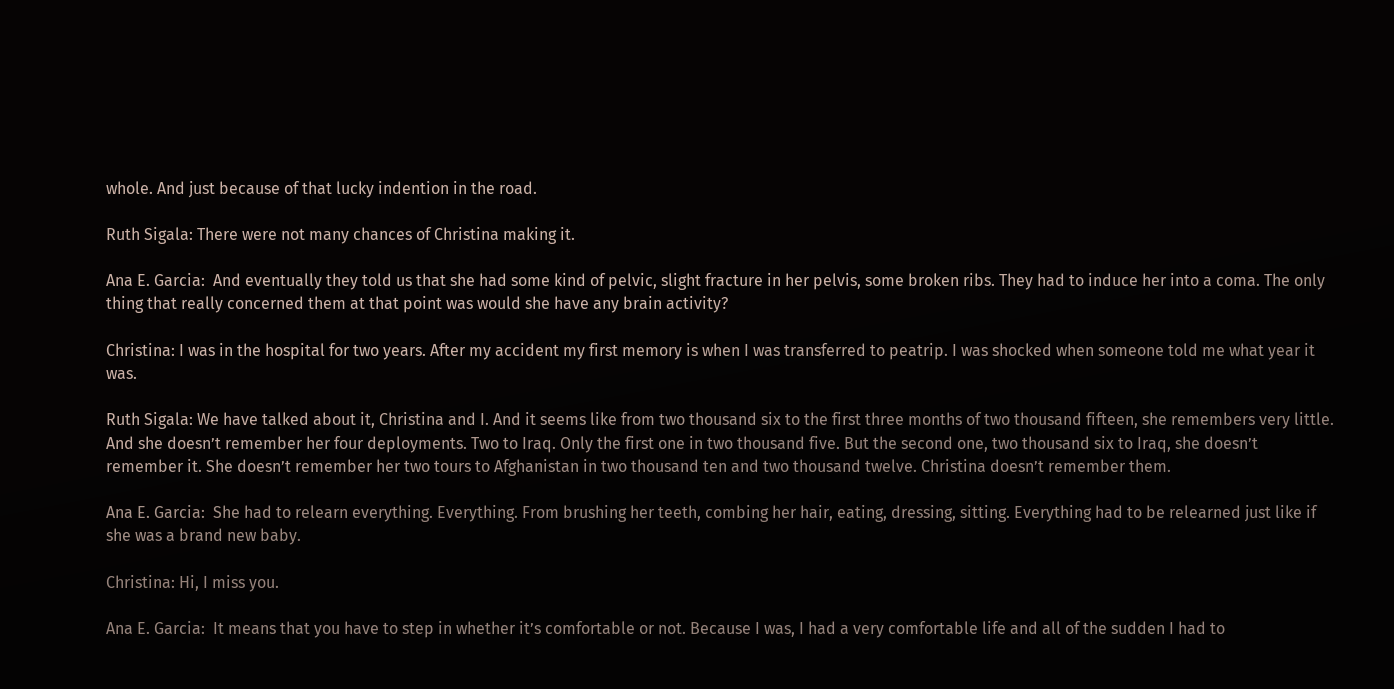whole. And just because of that lucky indention in the road.

Ruth Sigala: There were not many chances of Christina making it.

Ana E. Garcia:  And eventually they told us that she had some kind of pelvic, slight fracture in her pelvis, some broken ribs. They had to induce her into a coma. The only thing that really concerned them at that point was would she have any brain activity?

Christina: I was in the hospital for two years. After my accident my first memory is when I was transferred to peatrip. I was shocked when someone told me what year it was.

Ruth Sigala: We have talked about it, Christina and I. And it seems like from two thousand six to the first three months of two thousand fifteen, she remembers very little. And she doesn’t remember her four deployments. Two to Iraq. Only the first one in two thousand five. But the second one, two thousand six to Iraq, she doesn’t remember it. She doesn’t remember her two tours to Afghanistan in two thousand ten and two thousand twelve. Christina doesn’t remember them.

Ana E. Garcia:  She had to relearn everything. Everything. From brushing her teeth, combing her hair, eating, dressing, sitting. Everything had to be relearned just like if she was a brand new baby.

Christina: Hi, I miss you.

Ana E. Garcia:  It means that you have to step in whether it’s comfortable or not. Because I was, I had a very comfortable life and all of the sudden I had to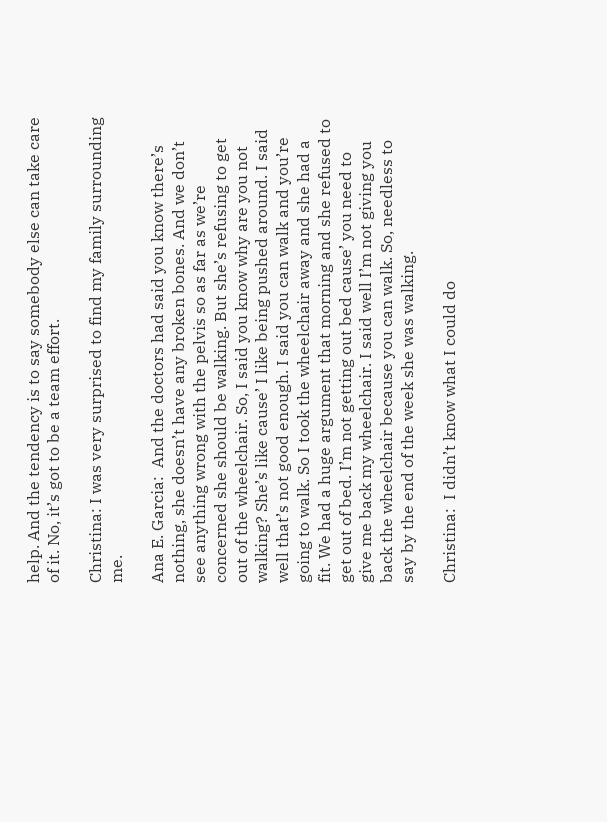help. And the tendency is to say somebody else can take care of it. No, it’s got to be a team effort.

Christina: I was very surprised to find my family surrounding me.

Ana E. Garcia:  And the doctors had said you know there’s nothing, she doesn’t have any broken bones. And we don’t see anything wrong with the pelvis so as far as we’re concerned she should be walking. But she’s refusing to get out of the wheelchair. So, I said you know why are you not walking? She’s like cause’ I like being pushed around. I said well that’s not good enough. I said you can walk and you’re going to walk. So I took the wheelchair away and she had a fit. We had a huge argument that morning and she refused to get out of bed. I’m not getting out bed cause’ you need to give me back my wheelchair. I said well I’m not giving you back the wheelchair because you can walk. So, needless to say by the end of the week she was walking.

Christina:  I didn’t know what I could do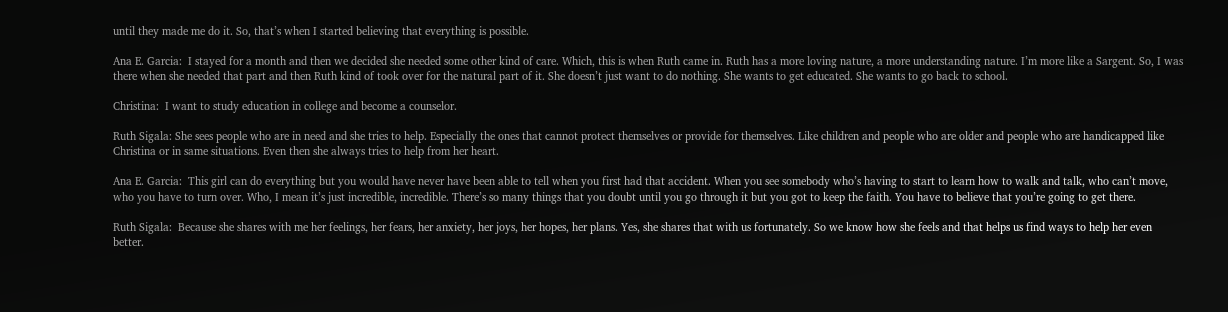until they made me do it. So, that’s when I started believing that everything is possible.

Ana E. Garcia:  I stayed for a month and then we decided she needed some other kind of care. Which, this is when Ruth came in. Ruth has a more loving nature, a more understanding nature. I’m more like a Sargent. So, I was there when she needed that part and then Ruth kind of took over for the natural part of it. She doesn’t just want to do nothing. She wants to get educated. She wants to go back to school.

Christina:  I want to study education in college and become a counselor.

Ruth Sigala: She sees people who are in need and she tries to help. Especially the ones that cannot protect themselves or provide for themselves. Like children and people who are older and people who are handicapped like Christina or in same situations. Even then she always tries to help from her heart.

Ana E. Garcia:  This girl can do everything but you would have never have been able to tell when you first had that accident. When you see somebody who’s having to start to learn how to walk and talk, who can’t move, who you have to turn over. Who, I mean it’s just incredible, incredible. There’s so many things that you doubt until you go through it but you got to keep the faith. You have to believe that you’re going to get there.

Ruth Sigala:  Because she shares with me her feelings, her fears, her anxiety, her joys, her hopes, her plans. Yes, she shares that with us fortunately. So we know how she feels and that helps us find ways to help her even better.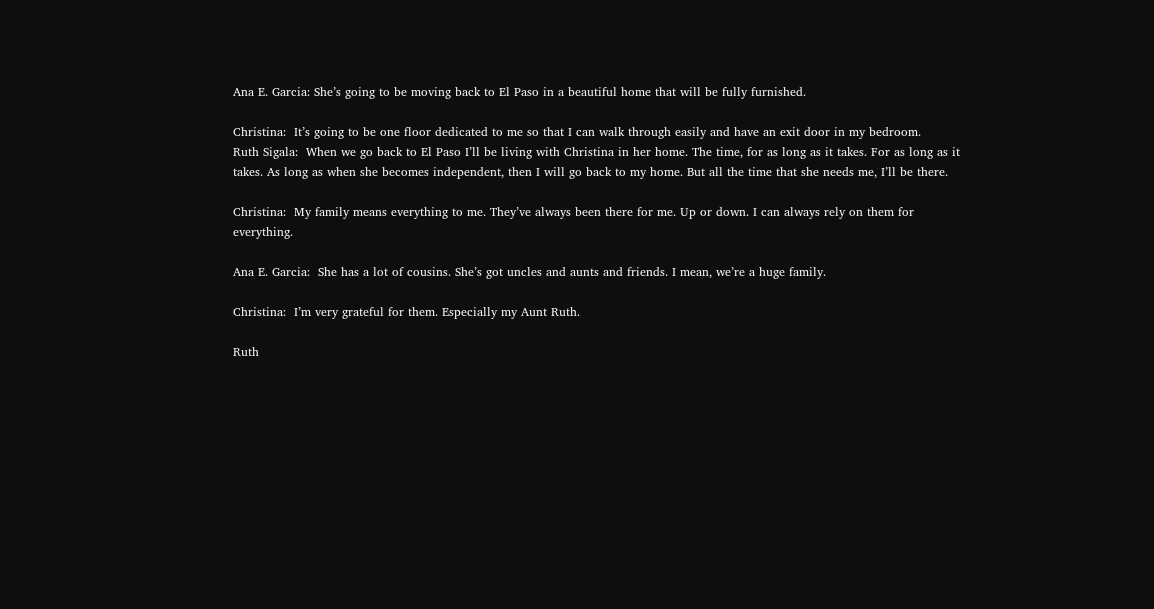Ana E. Garcia: She’s going to be moving back to El Paso in a beautiful home that will be fully furnished.

Christina:  It’s going to be one floor dedicated to me so that I can walk through easily and have an exit door in my bedroom.
Ruth Sigala:  When we go back to El Paso I’ll be living with Christina in her home. The time, for as long as it takes. For as long as it takes. As long as when she becomes independent, then I will go back to my home. But all the time that she needs me, I’ll be there.

Christina:  My family means everything to me. They’ve always been there for me. Up or down. I can always rely on them for everything.

Ana E. Garcia:  She has a lot of cousins. She’s got uncles and aunts and friends. I mean, we’re a huge family.

Christina:  I’m very grateful for them. Especially my Aunt Ruth.

Ruth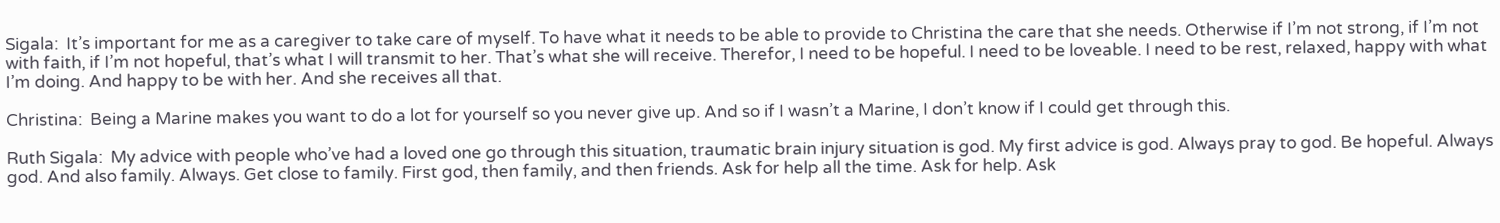Sigala:  It’s important for me as a caregiver to take care of myself. To have what it needs to be able to provide to Christina the care that she needs. Otherwise if I’m not strong, if I’m not with faith, if I’m not hopeful, that’s what I will transmit to her. That’s what she will receive. Therefor, I need to be hopeful. I need to be loveable. I need to be rest, relaxed, happy with what I’m doing. And happy to be with her. And she receives all that.

Christina:  Being a Marine makes you want to do a lot for yourself so you never give up. And so if I wasn’t a Marine, I don’t know if I could get through this.

Ruth Sigala:  My advice with people who’ve had a loved one go through this situation, traumatic brain injury situation is god. My first advice is god. Always pray to god. Be hopeful. Always god. And also family. Always. Get close to family. First god, then family, and then friends. Ask for help all the time. Ask for help. Ask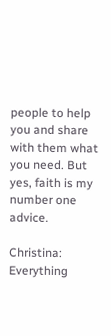people to help you and share with them what you need. But yes, faith is my number one advice.

Christina:  Everything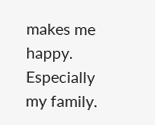makes me happy. Especially my family.